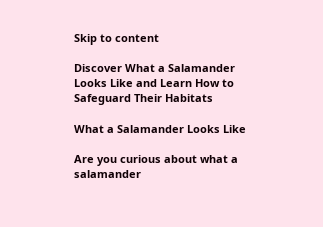Skip to content

Discover What a Salamander Looks Like and Learn How to Safeguard Their Habitats

What a Salamander Looks Like

Are you curious about what a salamander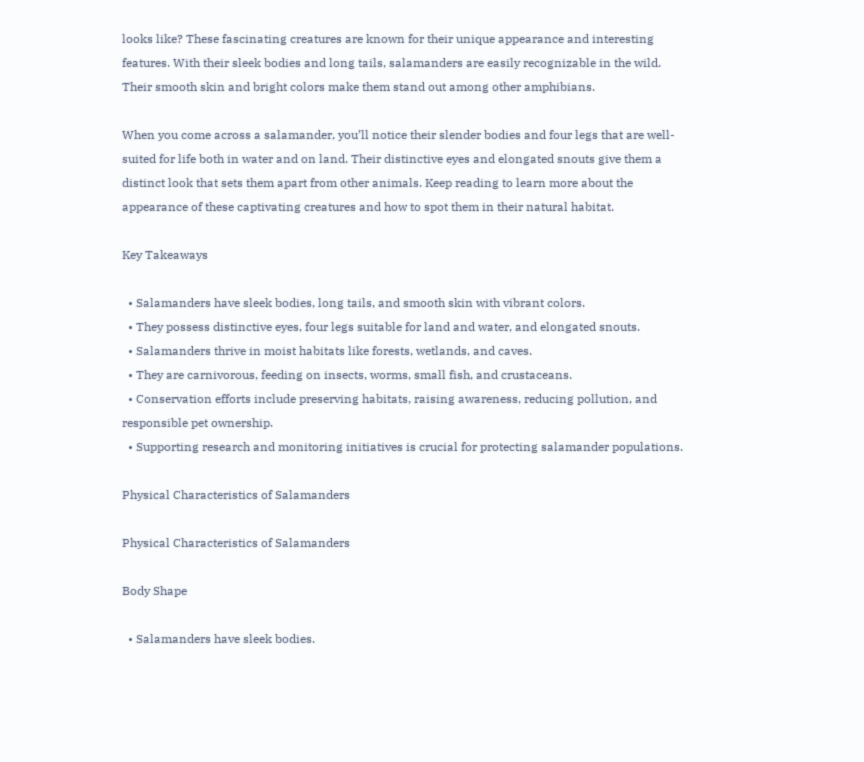looks like? These fascinating creatures are known for their unique appearance and interesting features. With their sleek bodies and long tails, salamanders are easily recognizable in the wild. Their smooth skin and bright colors make them stand out among other amphibians.

When you come across a salamander, you’ll notice their slender bodies and four legs that are well-suited for life both in water and on land. Their distinctive eyes and elongated snouts give them a distinct look that sets them apart from other animals. Keep reading to learn more about the appearance of these captivating creatures and how to spot them in their natural habitat.

Key Takeaways

  • Salamanders have sleek bodies, long tails, and smooth skin with vibrant colors.
  • They possess distinctive eyes, four legs suitable for land and water, and elongated snouts.
  • Salamanders thrive in moist habitats like forests, wetlands, and caves.
  • They are carnivorous, feeding on insects, worms, small fish, and crustaceans.
  • Conservation efforts include preserving habitats, raising awareness, reducing pollution, and responsible pet ownership.
  • Supporting research and monitoring initiatives is crucial for protecting salamander populations.

Physical Characteristics of Salamanders

Physical Characteristics of Salamanders

Body Shape

  • Salamanders have sleek bodies.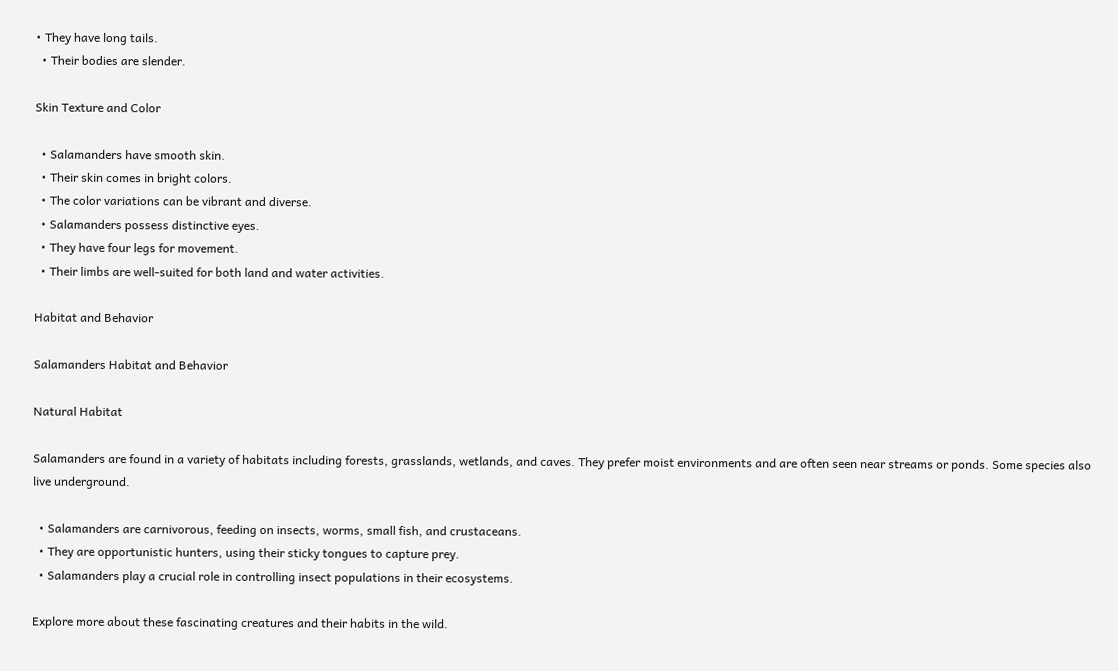• They have long tails.
  • Their bodies are slender.

Skin Texture and Color

  • Salamanders have smooth skin.
  • Their skin comes in bright colors.
  • The color variations can be vibrant and diverse.
  • Salamanders possess distinctive eyes.
  • They have four legs for movement.
  • Their limbs are well-suited for both land and water activities.

Habitat and Behavior

Salamanders Habitat and Behavior

Natural Habitat

Salamanders are found in a variety of habitats including forests, grasslands, wetlands, and caves. They prefer moist environments and are often seen near streams or ponds. Some species also live underground.

  • Salamanders are carnivorous, feeding on insects, worms, small fish, and crustaceans.
  • They are opportunistic hunters, using their sticky tongues to capture prey.
  • Salamanders play a crucial role in controlling insect populations in their ecosystems.

Explore more about these fascinating creatures and their habits in the wild.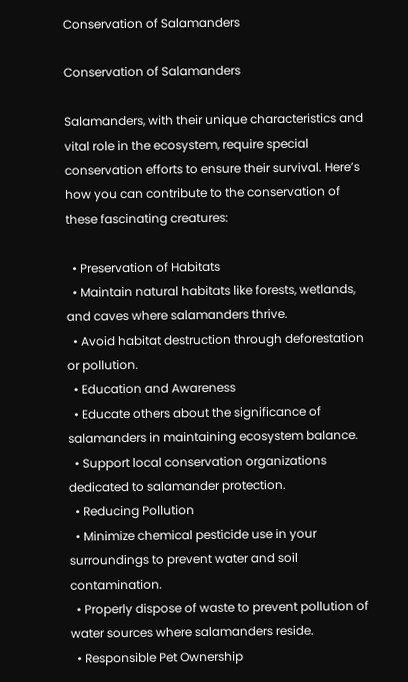Conservation of Salamanders

Conservation of Salamanders

Salamanders, with their unique characteristics and vital role in the ecosystem, require special conservation efforts to ensure their survival. Here’s how you can contribute to the conservation of these fascinating creatures:

  • Preservation of Habitats
  • Maintain natural habitats like forests, wetlands, and caves where salamanders thrive.
  • Avoid habitat destruction through deforestation or pollution.
  • Education and Awareness
  • Educate others about the significance of salamanders in maintaining ecosystem balance.
  • Support local conservation organizations dedicated to salamander protection.
  • Reducing Pollution
  • Minimize chemical pesticide use in your surroundings to prevent water and soil contamination.
  • Properly dispose of waste to prevent pollution of water sources where salamanders reside.
  • Responsible Pet Ownership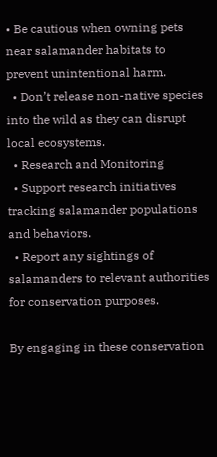• Be cautious when owning pets near salamander habitats to prevent unintentional harm.
  • Don’t release non-native species into the wild as they can disrupt local ecosystems.
  • Research and Monitoring
  • Support research initiatives tracking salamander populations and behaviors.
  • Report any sightings of salamanders to relevant authorities for conservation purposes.

By engaging in these conservation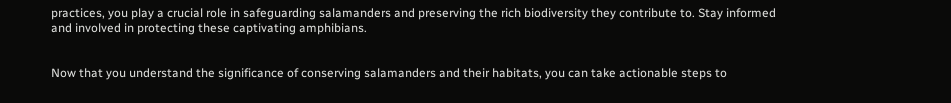practices, you play a crucial role in safeguarding salamanders and preserving the rich biodiversity they contribute to. Stay informed and involved in protecting these captivating amphibians.


Now that you understand the significance of conserving salamanders and their habitats, you can take actionable steps to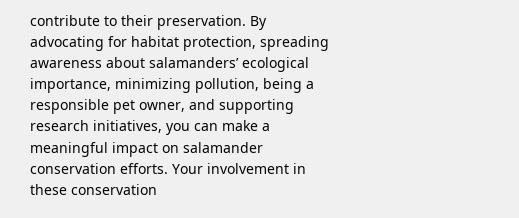contribute to their preservation. By advocating for habitat protection, spreading awareness about salamanders’ ecological importance, minimizing pollution, being a responsible pet owner, and supporting research initiatives, you can make a meaningful impact on salamander conservation efforts. Your involvement in these conservation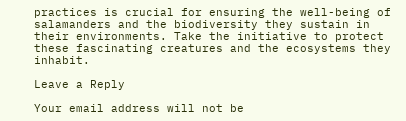practices is crucial for ensuring the well-being of salamanders and the biodiversity they sustain in their environments. Take the initiative to protect these fascinating creatures and the ecosystems they inhabit.

Leave a Reply

Your email address will not be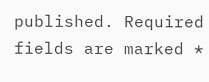published. Required fields are marked *